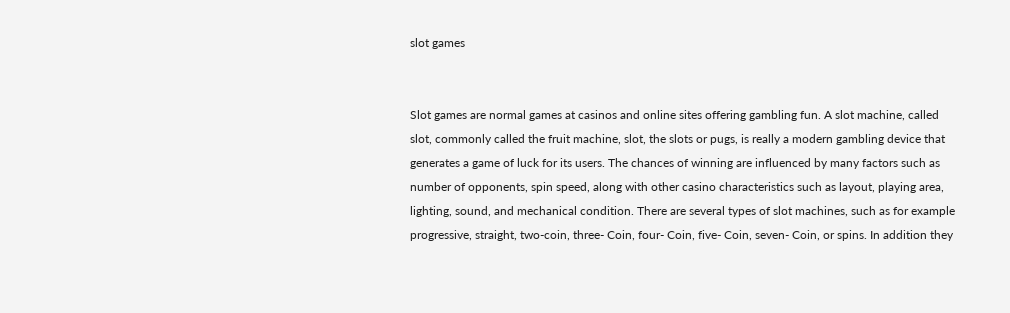slot games


Slot games are normal games at casinos and online sites offering gambling fun. A slot machine, called slot, commonly called the fruit machine, slot, the slots or pugs, is really a modern gambling device that generates a game of luck for its users. The chances of winning are influenced by many factors such as number of opponents, spin speed, along with other casino characteristics such as layout, playing area, lighting, sound, and mechanical condition. There are several types of slot machines, such as for example progressive, straight, two-coin, three- Coin, four- Coin, five- Coin, seven- Coin, or spins. In addition they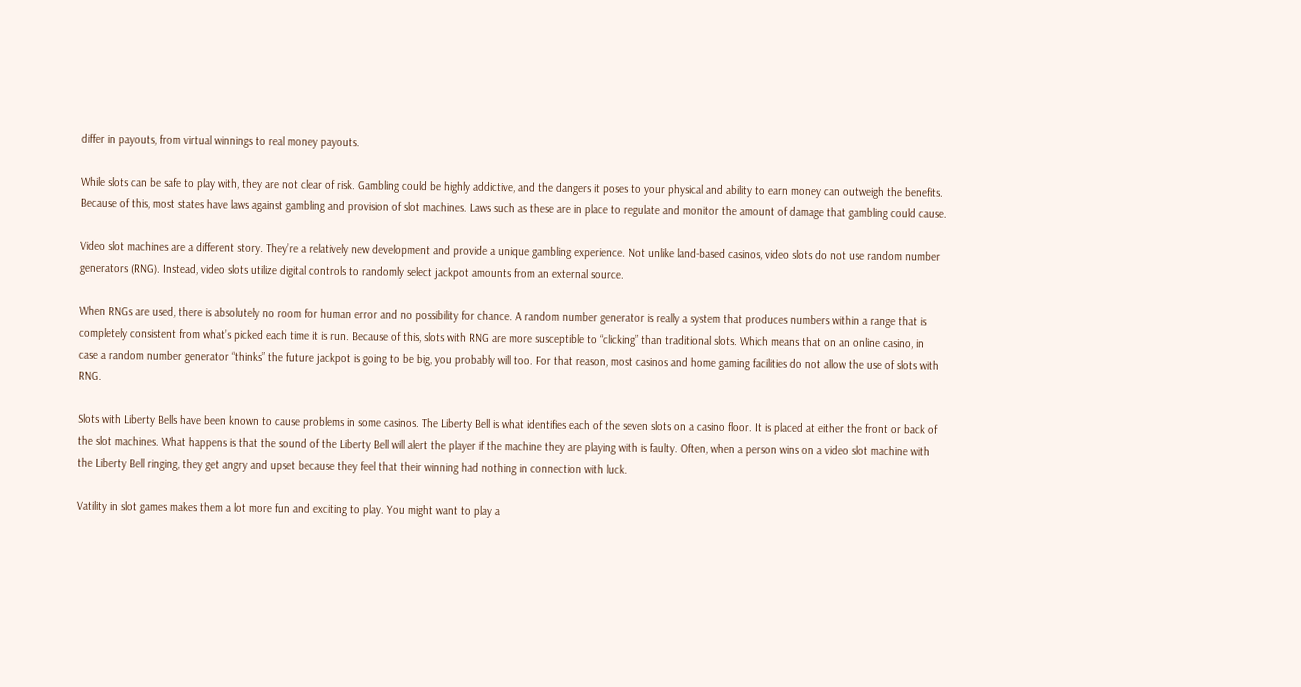differ in payouts, from virtual winnings to real money payouts.

While slots can be safe to play with, they are not clear of risk. Gambling could be highly addictive, and the dangers it poses to your physical and ability to earn money can outweigh the benefits. Because of this, most states have laws against gambling and provision of slot machines. Laws such as these are in place to regulate and monitor the amount of damage that gambling could cause.

Video slot machines are a different story. They’re a relatively new development and provide a unique gambling experience. Not unlike land-based casinos, video slots do not use random number generators (RNG). Instead, video slots utilize digital controls to randomly select jackpot amounts from an external source.

When RNGs are used, there is absolutely no room for human error and no possibility for chance. A random number generator is really a system that produces numbers within a range that is completely consistent from what’s picked each time it is run. Because of this, slots with RNG are more susceptible to “clicking” than traditional slots. Which means that on an online casino, in case a random number generator “thinks” the future jackpot is going to be big, you probably will too. For that reason, most casinos and home gaming facilities do not allow the use of slots with RNG.

Slots with Liberty Bells have been known to cause problems in some casinos. The Liberty Bell is what identifies each of the seven slots on a casino floor. It is placed at either the front or back of the slot machines. What happens is that the sound of the Liberty Bell will alert the player if the machine they are playing with is faulty. Often, when a person wins on a video slot machine with the Liberty Bell ringing, they get angry and upset because they feel that their winning had nothing in connection with luck.

Vatility in slot games makes them a lot more fun and exciting to play. You might want to play a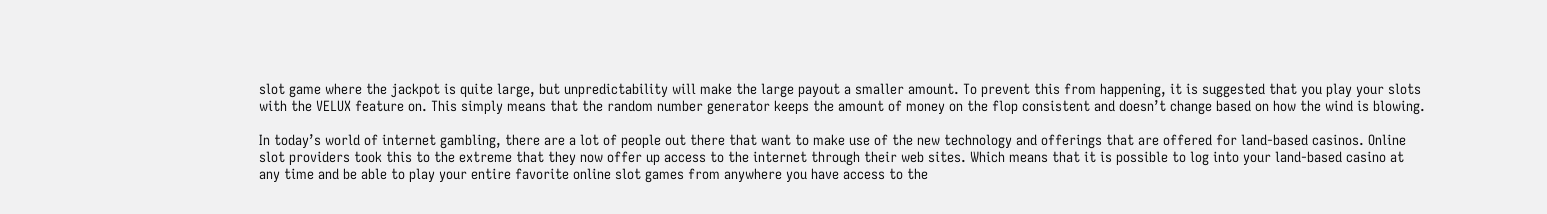slot game where the jackpot is quite large, but unpredictability will make the large payout a smaller amount. To prevent this from happening, it is suggested that you play your slots with the VELUX feature on. This simply means that the random number generator keeps the amount of money on the flop consistent and doesn’t change based on how the wind is blowing.

In today’s world of internet gambling, there are a lot of people out there that want to make use of the new technology and offerings that are offered for land-based casinos. Online slot providers took this to the extreme that they now offer up access to the internet through their web sites. Which means that it is possible to log into your land-based casino at any time and be able to play your entire favorite online slot games from anywhere you have access to the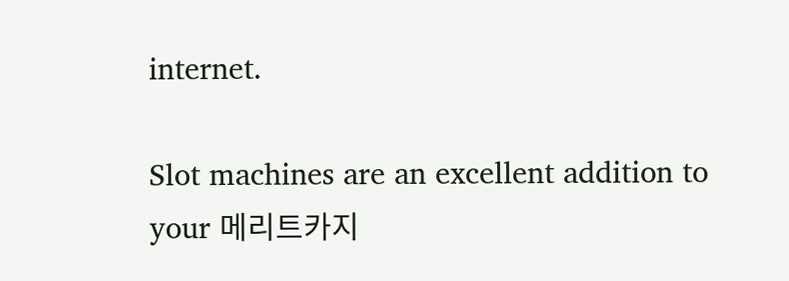internet.

Slot machines are an excellent addition to your 메리트카지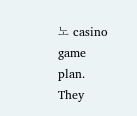노 casino game plan. They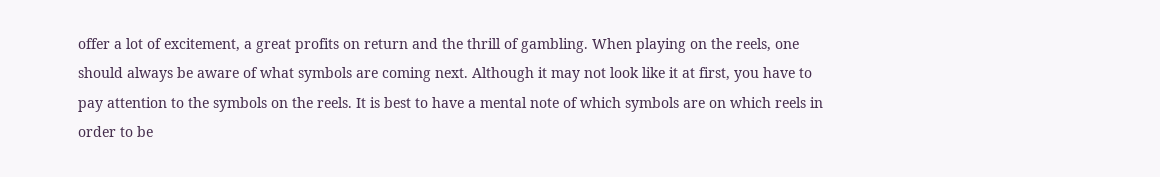offer a lot of excitement, a great profits on return and the thrill of gambling. When playing on the reels, one should always be aware of what symbols are coming next. Although it may not look like it at first, you have to pay attention to the symbols on the reels. It is best to have a mental note of which symbols are on which reels in order to be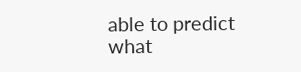able to predict what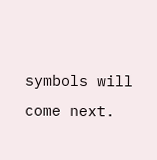symbols will come next.